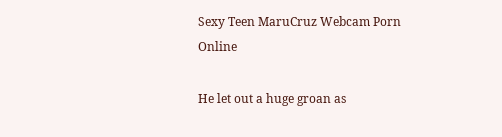Sexy Teen MaruCruz Webcam Porn Online

He let out a huge groan as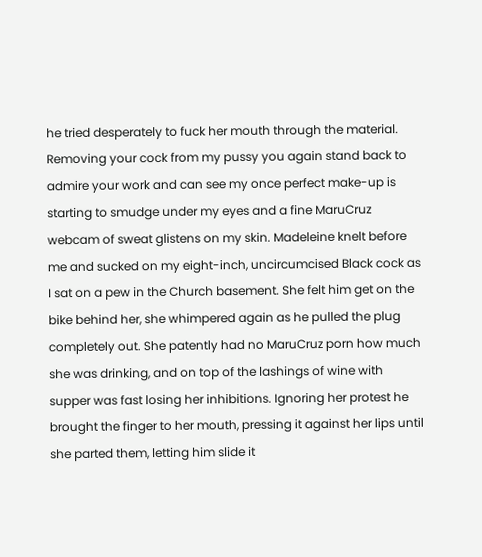he tried desperately to fuck her mouth through the material. Removing your cock from my pussy you again stand back to admire your work and can see my once perfect make-up is starting to smudge under my eyes and a fine MaruCruz webcam of sweat glistens on my skin. Madeleine knelt before me and sucked on my eight-inch, uncircumcised Black cock as I sat on a pew in the Church basement. She felt him get on the bike behind her, she whimpered again as he pulled the plug completely out. She patently had no MaruCruz porn how much she was drinking, and on top of the lashings of wine with supper was fast losing her inhibitions. Ignoring her protest he brought the finger to her mouth, pressing it against her lips until she parted them, letting him slide it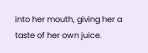into her mouth, giving her a taste of her own juice.